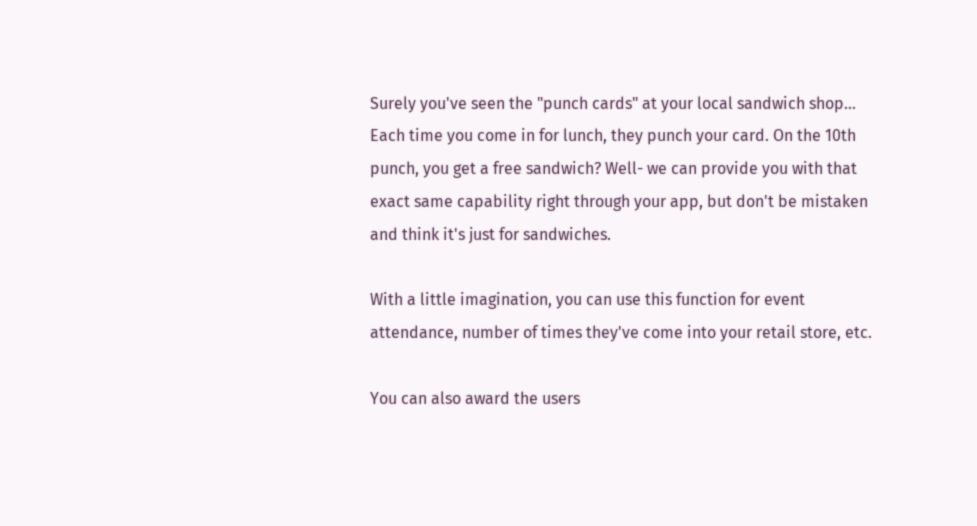Surely you've seen the "punch cards" at your local sandwich shop... Each time you come in for lunch, they punch your card. On the 10th punch, you get a free sandwich? Well- we can provide you with that exact same capability right through your app, but don't be mistaken and think it's just for sandwiches.

With a little imagination, you can use this function for event attendance, number of times they've come into your retail store, etc.

You can also award the users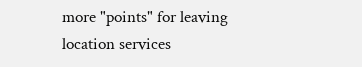more "points" for leaving location services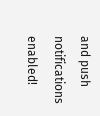and push notifications enabled!